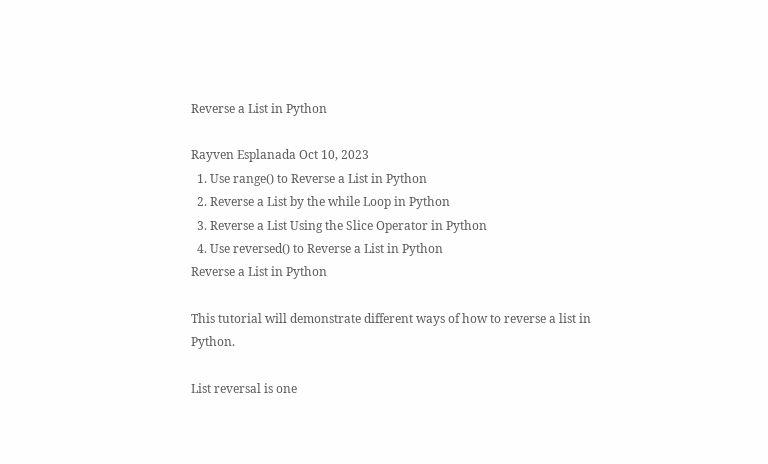Reverse a List in Python

Rayven Esplanada Oct 10, 2023
  1. Use range() to Reverse a List in Python
  2. Reverse a List by the while Loop in Python
  3. Reverse a List Using the Slice Operator in Python
  4. Use reversed() to Reverse a List in Python
Reverse a List in Python

This tutorial will demonstrate different ways of how to reverse a list in Python.

List reversal is one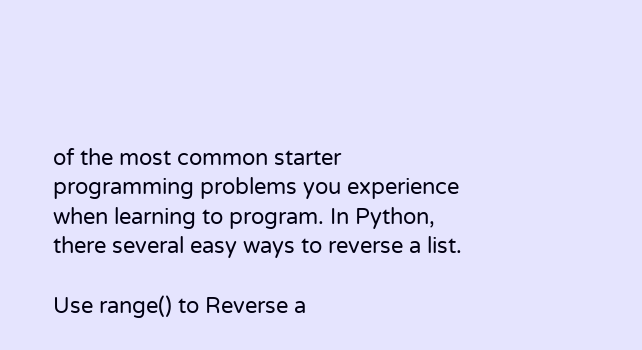of the most common starter programming problems you experience when learning to program. In Python, there several easy ways to reverse a list.

Use range() to Reverse a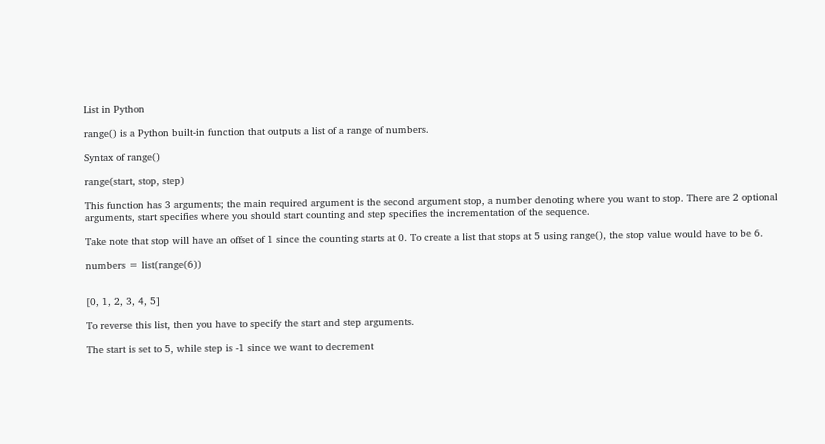List in Python

range() is a Python built-in function that outputs a list of a range of numbers.

Syntax of range()

range(start, stop, step)

This function has 3 arguments; the main required argument is the second argument stop, a number denoting where you want to stop. There are 2 optional arguments, start specifies where you should start counting and step specifies the incrementation of the sequence.

Take note that stop will have an offset of 1 since the counting starts at 0. To create a list that stops at 5 using range(), the stop value would have to be 6.

numbers = list(range(6))


[0, 1, 2, 3, 4, 5]

To reverse this list, then you have to specify the start and step arguments.

The start is set to 5, while step is -1 since we want to decrement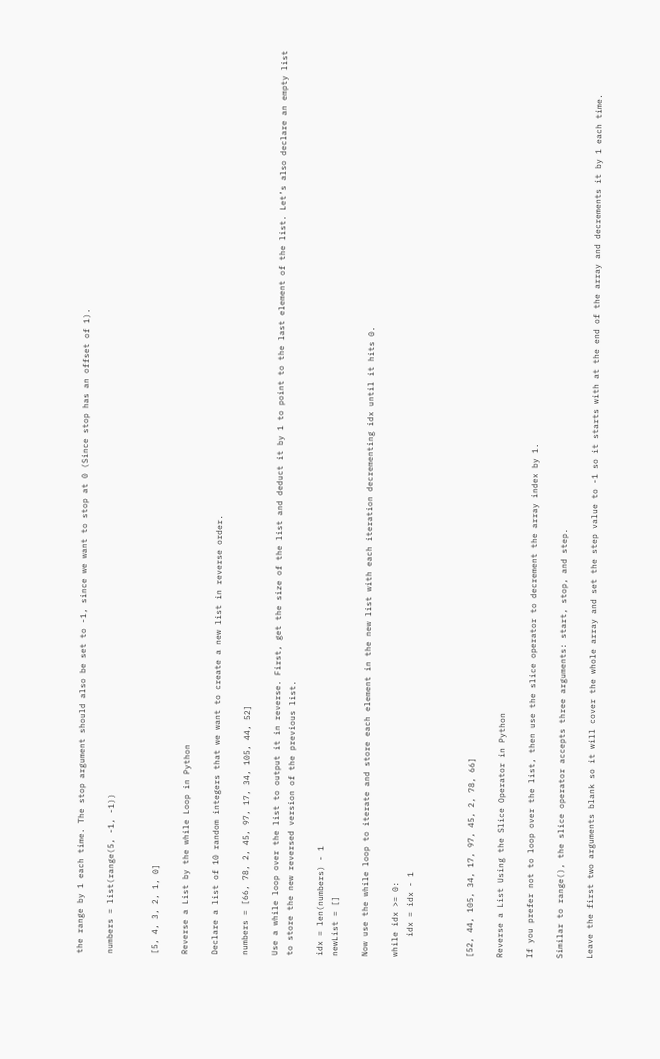the range by 1 each time. The stop argument should also be set to -1, since we want to stop at 0 (Since stop has an offset of 1).

numbers = list(range(5, -1, -1))


[5, 4, 3, 2, 1, 0]

Reverse a List by the while Loop in Python

Declare a list of 10 random integers that we want to create a new list in reverse order.

numbers = [66, 78, 2, 45, 97, 17, 34, 105, 44, 52]

Use a while loop over the list to output it in reverse. First, get the size of the list and deduct it by 1 to point to the last element of the list. Let’s also declare an empty list to store the new reversed version of the previous list.

idx = len(numbers) - 1
newList = []

Now use the while loop to iterate and store each element in the new list with each iteration decrementing idx until it hits 0.

while idx >= 0:
    idx = idx - 1



[52, 44, 105, 34, 17, 97, 45, 2, 78, 66]

Reverse a List Using the Slice Operator in Python

If you prefer not to loop over the list, then use the slice operator to decrement the array index by 1.

Similar to range(), the slice operator accepts three arguments: start, stop, and step.

Leave the first two arguments blank so it will cover the whole array and set the step value to -1 so it starts with at the end of the array and decrements it by 1 each time.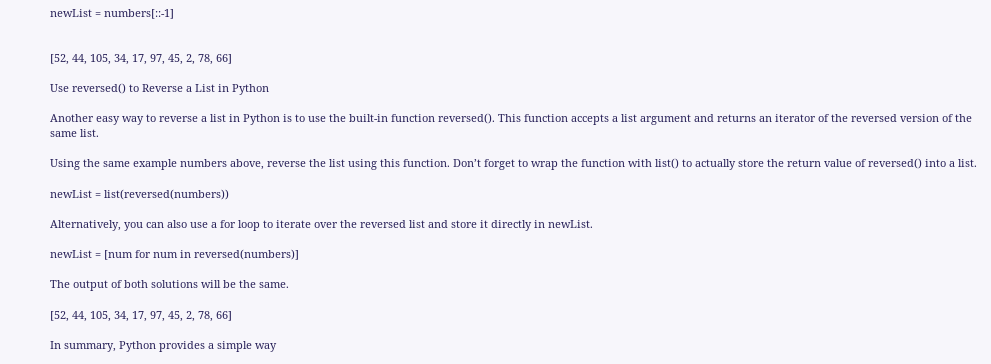newList = numbers[::-1]


[52, 44, 105, 34, 17, 97, 45, 2, 78, 66]

Use reversed() to Reverse a List in Python

Another easy way to reverse a list in Python is to use the built-in function reversed(). This function accepts a list argument and returns an iterator of the reversed version of the same list.

Using the same example numbers above, reverse the list using this function. Don’t forget to wrap the function with list() to actually store the return value of reversed() into a list.

newList = list(reversed(numbers))

Alternatively, you can also use a for loop to iterate over the reversed list and store it directly in newList.

newList = [num for num in reversed(numbers)]

The output of both solutions will be the same.

[52, 44, 105, 34, 17, 97, 45, 2, 78, 66]

In summary, Python provides a simple way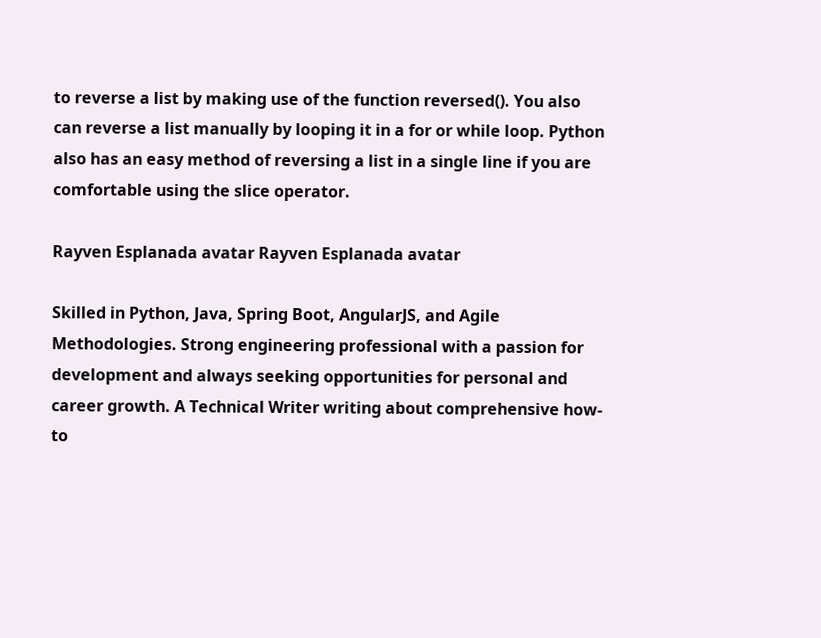to reverse a list by making use of the function reversed(). You also can reverse a list manually by looping it in a for or while loop. Python also has an easy method of reversing a list in a single line if you are comfortable using the slice operator.

Rayven Esplanada avatar Rayven Esplanada avatar

Skilled in Python, Java, Spring Boot, AngularJS, and Agile Methodologies. Strong engineering professional with a passion for development and always seeking opportunities for personal and career growth. A Technical Writer writing about comprehensive how-to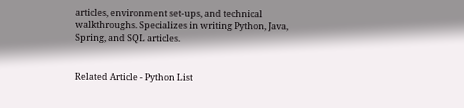articles, environment set-ups, and technical walkthroughs. Specializes in writing Python, Java, Spring, and SQL articles.


Related Article - Python List